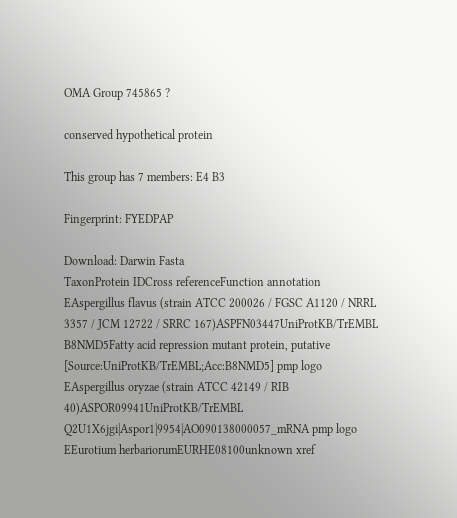OMA Group 745865 ?

conserved hypothetical protein

This group has 7 members: E4 B3

Fingerprint: FYEDPAP

Download: Darwin Fasta
TaxonProtein IDCross referenceFunction annotation
EAspergillus flavus (strain ATCC 200026 / FGSC A1120 / NRRL 3357 / JCM 12722 / SRRC 167)ASPFN03447UniProtKB/TrEMBL B8NMD5Fatty acid repression mutant protein, putative [Source:UniProtKB/TrEMBL;Acc:B8NMD5] pmp logo
EAspergillus oryzae (strain ATCC 42149 / RIB 40)ASPOR09941UniProtKB/TrEMBL Q2U1X6jgi|Aspor1|9954|AO090138000057_mRNA pmp logo
EEurotium herbariorumEURHE08100unknown xref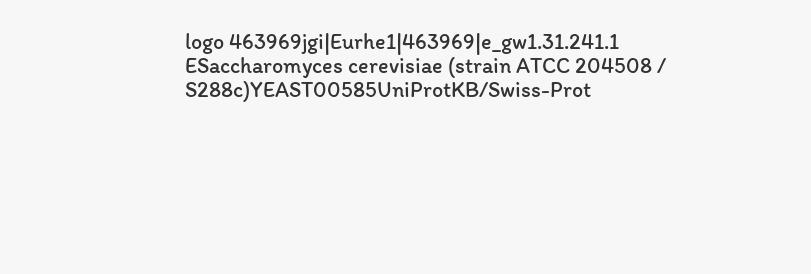logo 463969jgi|Eurhe1|463969|e_gw1.31.241.1
ESaccharomyces cerevisiae (strain ATCC 204508 / S288c)YEAST00585UniProtKB/Swiss-Prot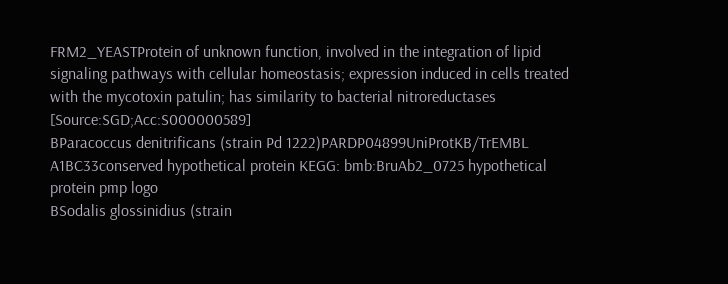FRM2_YEASTProtein of unknown function, involved in the integration of lipid signaling pathways with cellular homeostasis; expression induced in cells treated with the mycotoxin patulin; has similarity to bacterial nitroreductases [Source:SGD;Acc:S000000589]
BParacoccus denitrificans (strain Pd 1222)PARDP04899UniProtKB/TrEMBL A1BC33conserved hypothetical protein KEGG: bmb:BruAb2_0725 hypothetical protein pmp logo
BSodalis glossinidius (strain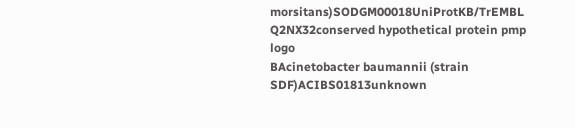morsitans)SODGM00018UniProtKB/TrEMBL Q2NX32conserved hypothetical protein pmp logo
BAcinetobacter baumannii (strain SDF)ACIBS01813unknown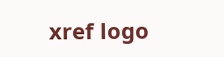xref logo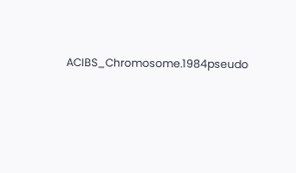ACIBS_Chromosome.1984pseudo